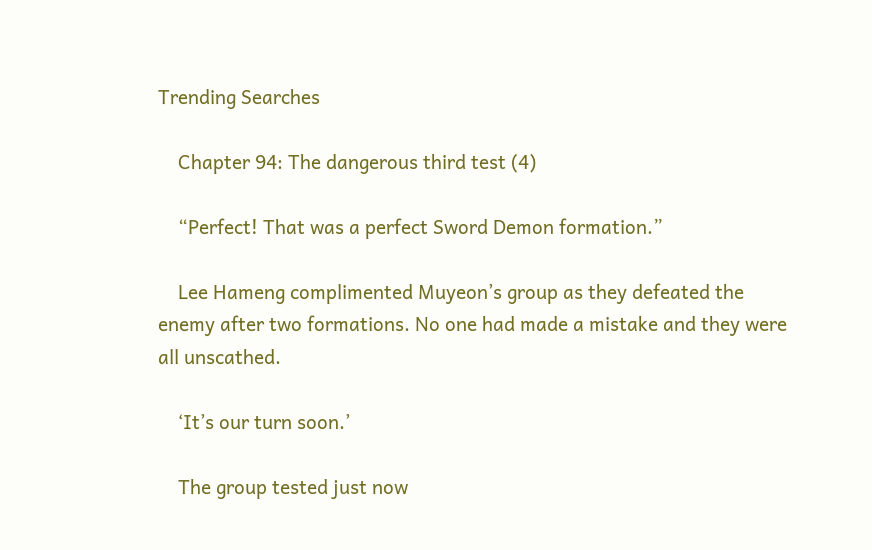Trending Searches

    Chapter 94: The dangerous third test (4)

    “Perfect! That was a perfect Sword Demon formation.”

    Lee Hameng complimented Muyeon’s group as they defeated the enemy after two formations. No one had made a mistake and they were all unscathed.

    ‘It’s our turn soon.’

    The group tested just now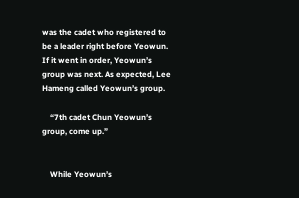was the cadet who registered to be a leader right before Yeowun. If it went in order, Yeowun’s group was next. As expected, Lee Hameng called Yeowun’s group.

    “7th cadet Chun Yeowun’s group, come up.”


    While Yeowun’s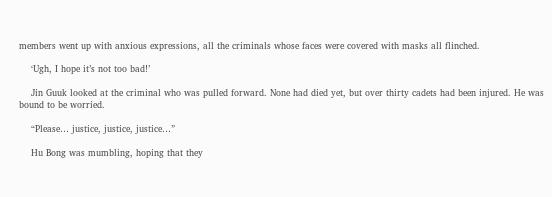members went up with anxious expressions, all the criminals whose faces were covered with masks all flinched.

    ‘Ugh, I hope it’s not too bad!’

    Jin Guuk looked at the criminal who was pulled forward. None had died yet, but over thirty cadets had been injured. He was bound to be worried.

    “Please… justice, justice, justice…”

    Hu Bong was mumbling, hoping that they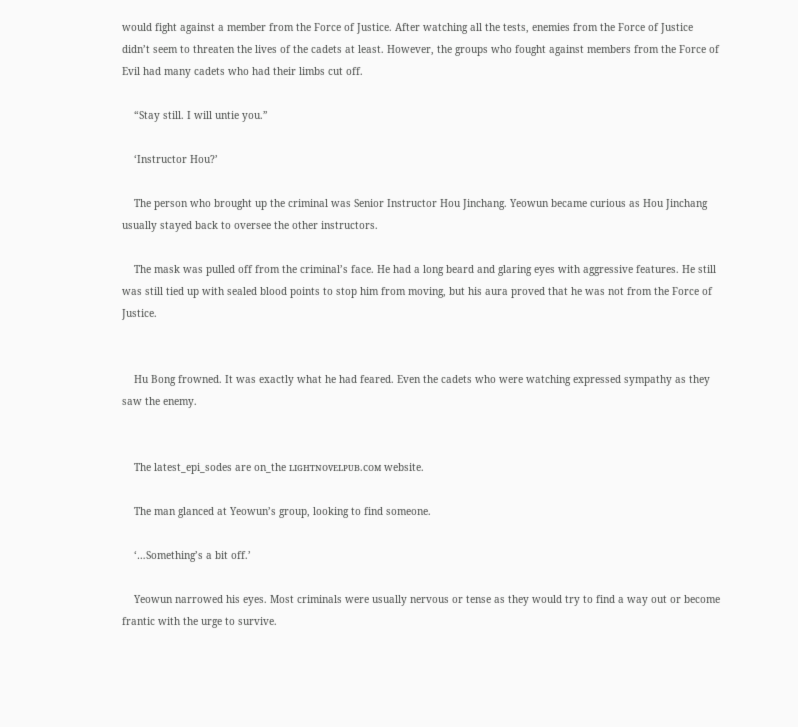would fight against a member from the Force of Justice. After watching all the tests, enemies from the Force of Justice didn’t seem to threaten the lives of the cadets at least. However, the groups who fought against members from the Force of Evil had many cadets who had their limbs cut off.

    “Stay still. I will untie you.”

    ‘Instructor Hou?’

    The person who brought up the criminal was Senior Instructor Hou Jinchang. Yeowun became curious as Hou Jinchang usually stayed back to oversee the other instructors.

    The mask was pulled off from the criminal’s face. He had a long beard and glaring eyes with aggressive features. He still was still tied up with sealed blood points to stop him from moving, but his aura proved that he was not from the Force of Justice.


    Hu Bong frowned. It was exactly what he had feared. Even the cadets who were watching expressed sympathy as they saw the enemy.


    The latest_epi_sodes are on_the ʟɪɢʜᴛɴᴏᴠᴇʟᴘᴜʙ.ᴄᴏᴍ website.

    The man glanced at Yeowun’s group, looking to find someone.

    ‘…Something’s a bit off.’

    Yeowun narrowed his eyes. Most criminals were usually nervous or tense as they would try to find a way out or become frantic with the urge to survive.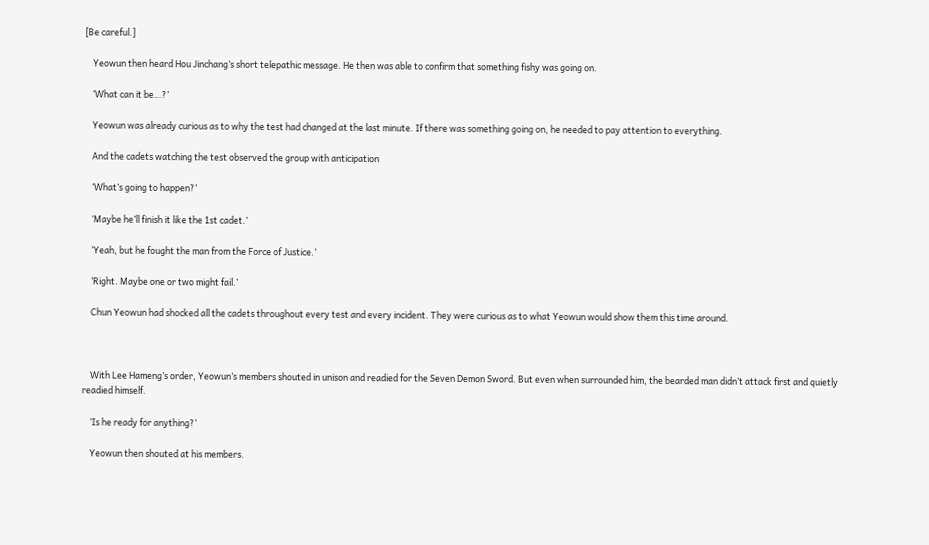[Be careful.]

    Yeowun then heard Hou Jinchang’s short telepathic message. He then was able to confirm that something fishy was going on.

    ‘What can it be…?’

    Yeowun was already curious as to why the test had changed at the last minute. If there was something going on, he needed to pay attention to everything.

    And the cadets watching the test observed the group with anticipation

    ‘What’s going to happen?’

    ‘Maybe he’ll finish it like the 1st cadet.’

    ‘Yeah, but he fought the man from the Force of Justice.’

    ‘Right. Maybe one or two might fail.’

    Chun Yeowun had shocked all the cadets throughout every test and every incident. They were curious as to what Yeowun would show them this time around.



    With Lee Hameng’s order, Yeowun’s members shouted in unison and readied for the Seven Demon Sword. But even when surrounded him, the bearded man didn’t attack first and quietly readied himself.

    ‘Is he ready for anything?’

    Yeowun then shouted at his members.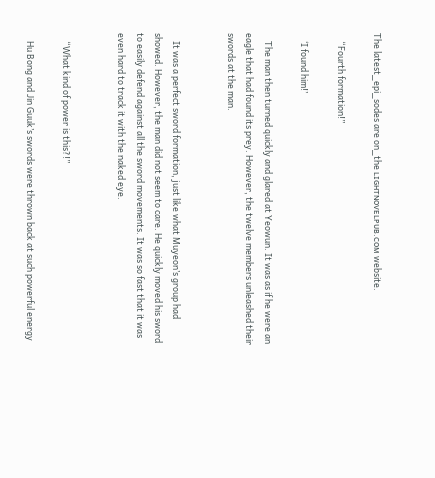The latest_epi_sodes are on_the ʟɪɢʜᴛɴᴏᴠᴇʟᴘᴜʙ.ᴄᴏᴍ website.

    “Fourth formation!”

    ‘I found him!’

    The man then turned quickly and glared at Yeowun. It was as if he were an eagle that had found its prey. However, the twelve members unleashed their swords at the man.


    It was a perfect sword formation, just like what Muyeon’s group had showed. However, the man did not seem to care. He quickly moved his sword to easily defend against all the sword movements. It was so fast that it was even hard to track it with the naked eye.


    “What kind of power is this?!”

    Hu Bong and Jin Guuk’s swords were thrown back at such powerful energy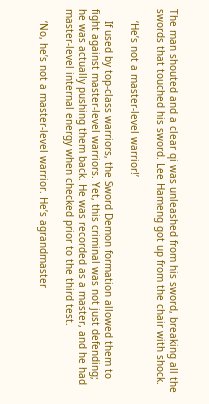The man shouted and a clear qi was unleashed from his sword, breaking all the swords that touched his sword. Lee Hameng got up from the chair with shock.

    ‘He’s not a master-level warrior!’

    If used by top-class warriors, the Sword Demon formation allowed them to fight against master-level warriors. Yet, this criminal was not just defending; he was actually pushing them back. He was recorded as a master, and he had master-level internal energy when checked prior to the third test.

    ‘No, he’s not a master-level warrior. He’s agrandmaster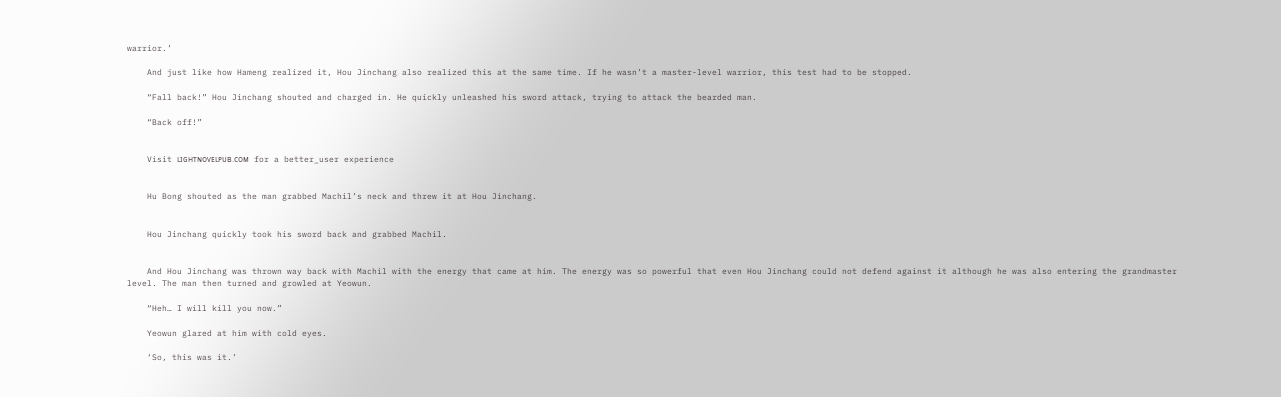warrior.’

    And just like how Hameng realized it, Hou Jinchang also realized this at the same time. If he wasn’t a master-level warrior, this test had to be stopped.

    “Fall back!” Hou Jinchang shouted and charged in. He quickly unleashed his sword attack, trying to attack the bearded man.

    “Back off!”


    Visit ʟɪɢʜᴛɴᴏᴠᴇʟᴘᴜʙ.ᴄᴏᴍ for a better_user experience


    Hu Bong shouted as the man grabbed Machil’s neck and threw it at Hou Jinchang.


    Hou Jinchang quickly took his sword back and grabbed Machil.


    And Hou Jinchang was thrown way back with Machil with the energy that came at him. The energy was so powerful that even Hou Jinchang could not defend against it although he was also entering the grandmaster level. The man then turned and growled at Yeowun.

    “Heh… I will kill you now.”

    Yeowun glared at him with cold eyes.

    ‘So, this was it.’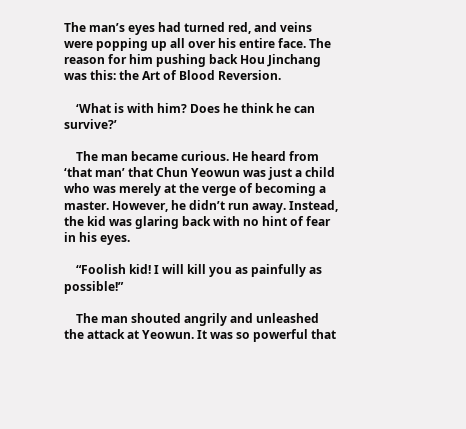The man’s eyes had turned red, and veins were popping up all over his entire face. The reason for him pushing back Hou Jinchang was this: the Art of Blood Reversion.

    ‘What is with him? Does he think he can survive?’

    The man became curious. He heard from ‘that man’ that Chun Yeowun was just a child who was merely at the verge of becoming a master. However, he didn’t run away. Instead, the kid was glaring back with no hint of fear in his eyes.

    “Foolish kid! I will kill you as painfully as possible!”

    The man shouted angrily and unleashed the attack at Yeowun. It was so powerful that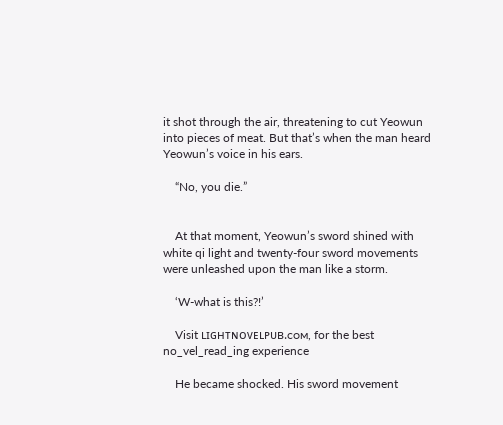it shot through the air, threatening to cut Yeowun into pieces of meat. But that’s when the man heard Yeowun’s voice in his ears.

    “No, you die.”


    At that moment, Yeowun’s sword shined with white qi light and twenty-four sword movements were unleashed upon the man like a storm.

    ‘W-what is this?!’

    Visit ʟɪɢʜᴛɴᴏᴠᴇʟᴘᴜʙ.ᴄᴏᴍ, for the best no_vel_read_ing experience

    He became shocked. His sword movement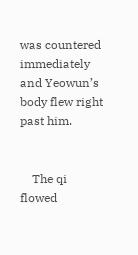was countered immediately and Yeowun’s body flew right past him.


    The qi flowed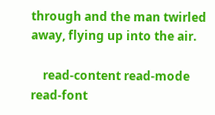through and the man twirled away, flying up into the air.

    read-content read-mode read-font